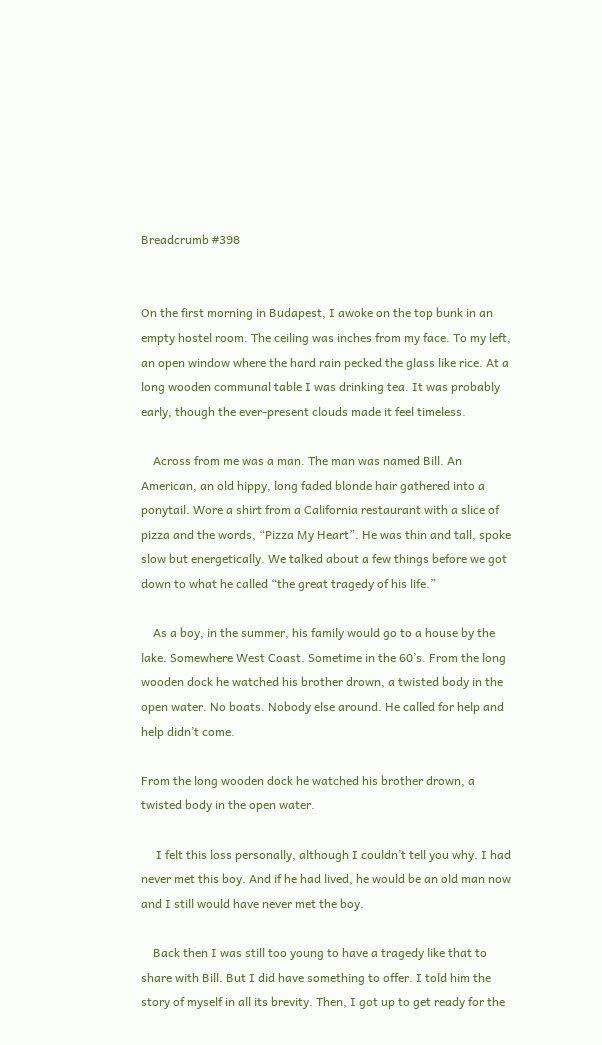Breadcrumb #398


On the first morning in Budapest, I awoke on the top bunk in an empty hostel room. The ceiling was inches from my face. To my left, an open window where the hard rain pecked the glass like rice. At a long wooden communal table I was drinking tea. It was probably early, though the ever-present clouds made it feel timeless.

    Across from me was a man. The man was named Bill. An American, an old hippy, long faded blonde hair gathered into a ponytail. Wore a shirt from a California restaurant with a slice of pizza and the words, “Pizza My Heart”. He was thin and tall, spoke slow but energetically. We talked about a few things before we got down to what he called “the great tragedy of his life.”

    As a boy, in the summer, his family would go to a house by the lake. Somewhere West Coast. Sometime in the 60’s. From the long wooden dock he watched his brother drown, a twisted body in the open water. No boats. Nobody else around. He called for help and help didn’t come.

From the long wooden dock he watched his brother drown, a twisted body in the open water.

     I felt this loss personally, although I couldn’t tell you why. I had never met this boy. And if he had lived, he would be an old man now and I still would have never met the boy.

    Back then I was still too young to have a tragedy like that to share with Bill. But I did have something to offer. I told him the story of myself in all its brevity. Then, I got up to get ready for the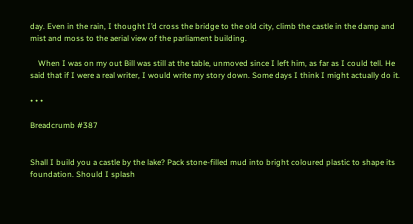day. Even in the rain, I thought I’d cross the bridge to the old city, climb the castle in the damp and mist and moss to the aerial view of the parliament building.

    When I was on my out Bill was still at the table, unmoved since I left him, as far as I could tell. He said that if I were a real writer, I would write my story down. Some days I think I might actually do it.

• • •

Breadcrumb #387


Shall I build you a castle by the lake? Pack stone-filled mud into bright coloured plastic to shape its foundation. Should I splash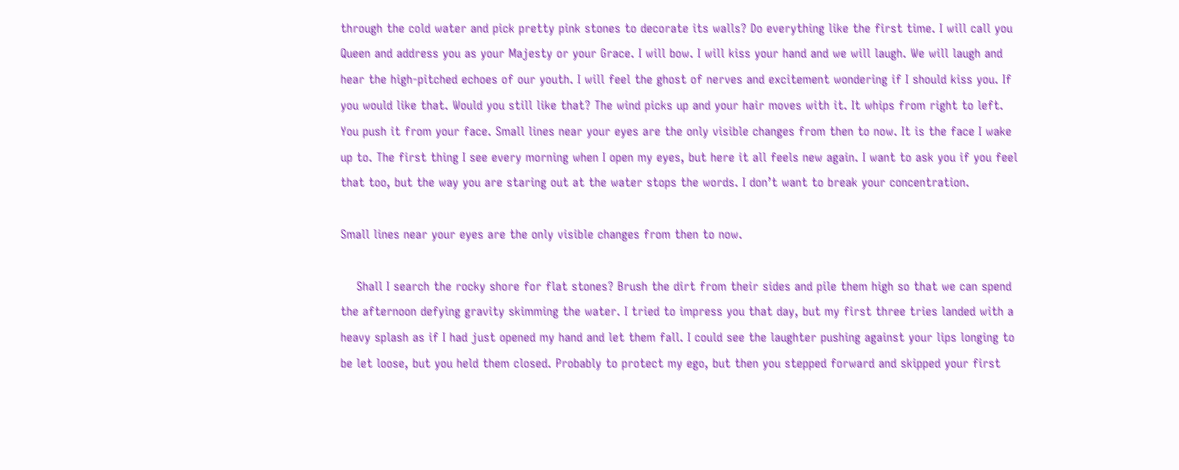through the cold water and pick pretty pink stones to decorate its walls? Do everything like the first time. I will call you Queen and address you as your Majesty or your Grace. I will bow. I will kiss your hand and we will laugh. We will laugh and hear the high-pitched echoes of our youth. I will feel the ghost of nerves and excitement wondering if I should kiss you. If you would like that. Would you still like that? The wind picks up and your hair moves with it. It whips from right to left. You push it from your face. Small lines near your eyes are the only visible changes from then to now. It is the face I wake up to. The first thing I see every morning when I open my eyes, but here it all feels new again. I want to ask you if you feel that too, but the way you are staring out at the water stops the words. I don’t want to break your concentration.

Small lines near your eyes are the only visible changes from then to now.

    Shall I search the rocky shore for flat stones? Brush the dirt from their sides and pile them high so that we can spend the afternoon defying gravity skimming the water. I tried to impress you that day, but my first three tries landed with a heavy splash as if I had just opened my hand and let them fall. I could see the laughter pushing against your lips longing to be let loose, but you held them closed. Probably to protect my ego, but then you stepped forward and skipped your first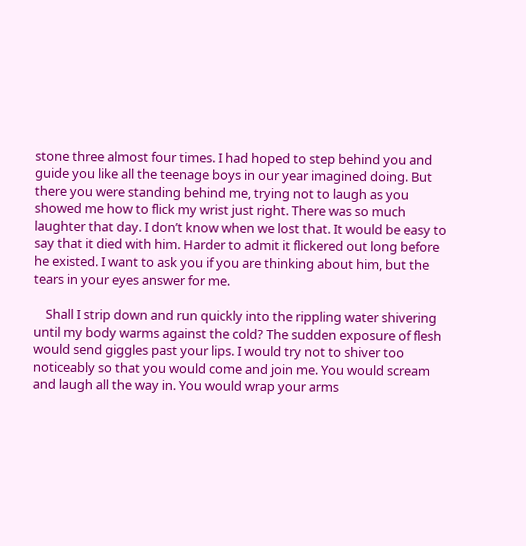stone three almost four times. I had hoped to step behind you and guide you like all the teenage boys in our year imagined doing. But there you were standing behind me, trying not to laugh as you showed me how to flick my wrist just right. There was so much laughter that day. I don’t know when we lost that. It would be easy to say that it died with him. Harder to admit it flickered out long before he existed. I want to ask you if you are thinking about him, but the tears in your eyes answer for me.

    Shall I strip down and run quickly into the rippling water shivering until my body warms against the cold? The sudden exposure of flesh would send giggles past your lips. I would try not to shiver too noticeably so that you would come and join me. You would scream and laugh all the way in. You would wrap your arms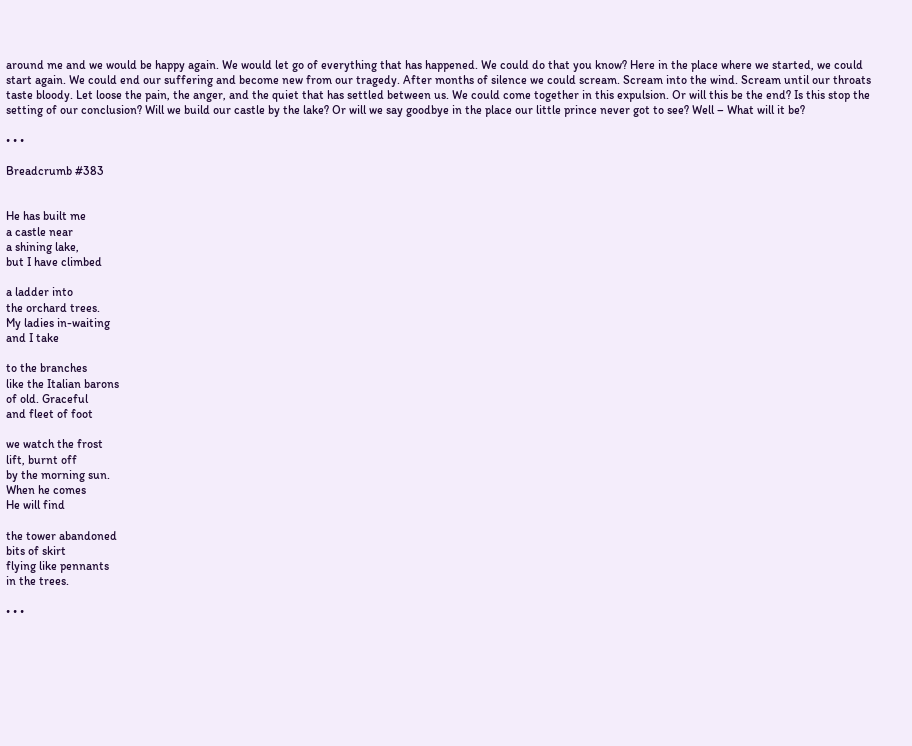around me and we would be happy again. We would let go of everything that has happened. We could do that you know? Here in the place where we started, we could start again. We could end our suffering and become new from our tragedy. After months of silence we could scream. Scream into the wind. Scream until our throats taste bloody. Let loose the pain, the anger, and the quiet that has settled between us. We could come together in this expulsion. Or will this be the end? Is this stop the setting of our conclusion? Will we build our castle by the lake? Or will we say goodbye in the place our little prince never got to see? Well – What will it be?

• • •

Breadcrumb #383


He has built me
a castle near
a shining lake,
but I have climbed

a ladder into
the orchard trees.
My ladies in-waiting
and I take

to the branches
like the Italian barons
of old. Graceful
and fleet of foot

we watch the frost
lift, burnt off
by the morning sun.
When he comes
He will find

the tower abandoned
bits of skirt
flying like pennants
in the trees.

• • •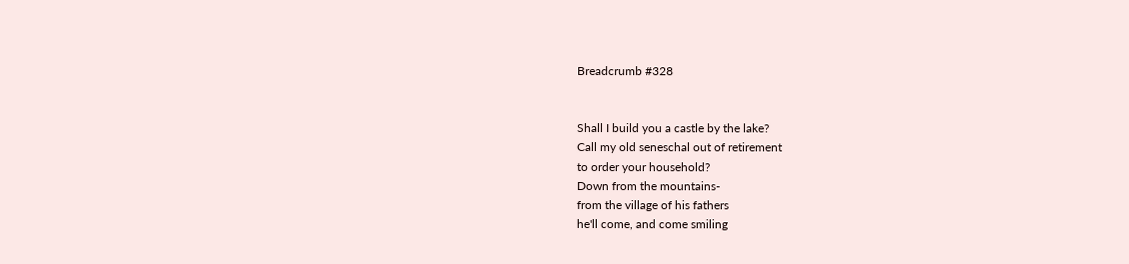Breadcrumb #328


Shall I build you a castle by the lake?
Call my old seneschal out of retirement
to order your household?
Down from the mountains-
from the village of his fathers
he'll come, and come smiling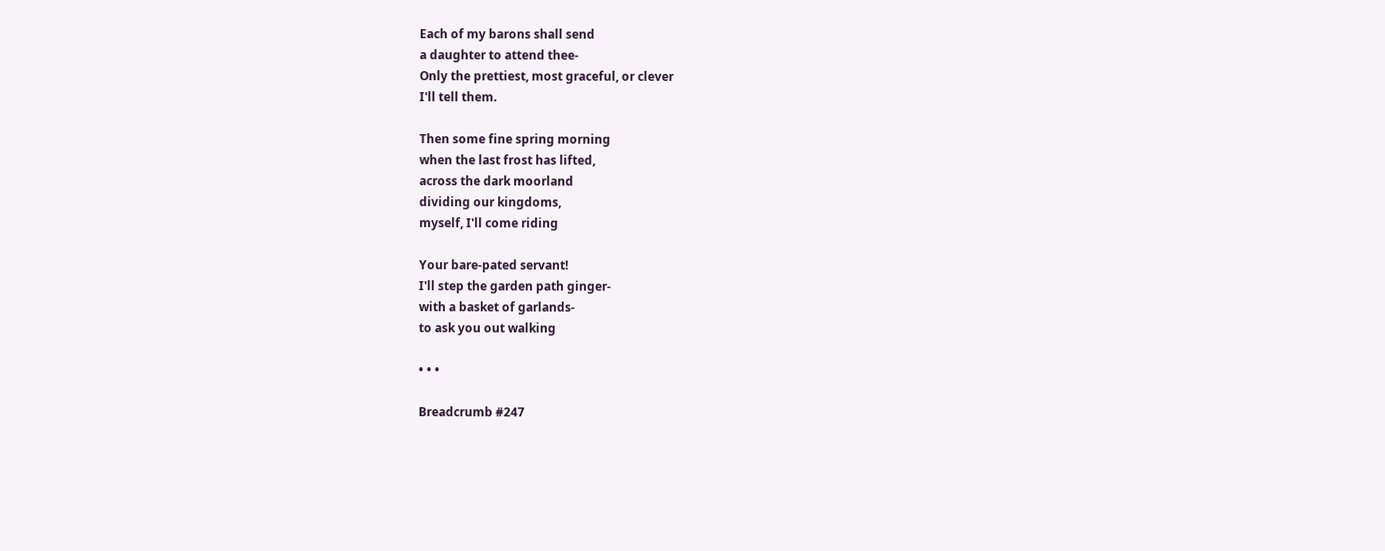Each of my barons shall send
a daughter to attend thee-
Only the prettiest, most graceful, or clever
I'll tell them.

Then some fine spring morning
when the last frost has lifted,
across the dark moorland
dividing our kingdoms,
myself, I'll come riding

Your bare-pated servant!
I'll step the garden path ginger-
with a basket of garlands-
to ask you out walking

• • •

Breadcrumb #247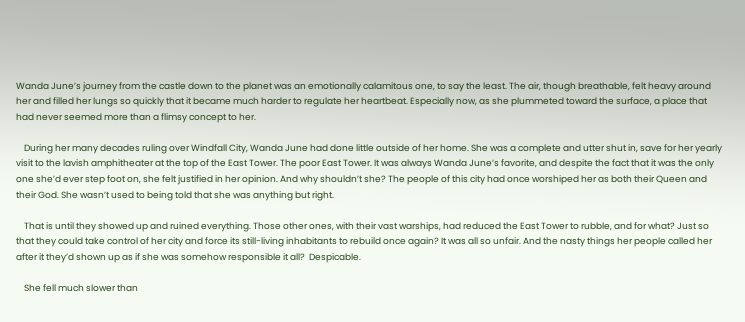Wanda June’s journey from the castle down to the planet was an emotionally calamitous one, to say the least. The air, though breathable, felt heavy around her and filled her lungs so quickly that it became much harder to regulate her heartbeat. Especially now, as she plummeted toward the surface, a place that had never seemed more than a flimsy concept to her.

    During her many decades ruling over Windfall City, Wanda June had done little outside of her home. She was a complete and utter shut in, save for her yearly visit to the lavish amphitheater at the top of the East Tower. The poor East Tower. It was always Wanda June’s favorite, and despite the fact that it was the only one she’d ever step foot on, she felt justified in her opinion. And why shouldn’t she? The people of this city had once worshiped her as both their Queen and their God. She wasn’t used to being told that she was anything but right.

    That is until they showed up and ruined everything. Those other ones, with their vast warships, had reduced the East Tower to rubble, and for what? Just so that they could take control of her city and force its still-living inhabitants to rebuild once again? It was all so unfair. And the nasty things her people called her after it they’d shown up as if she was somehow responsible it all?  Despicable.

    She fell much slower than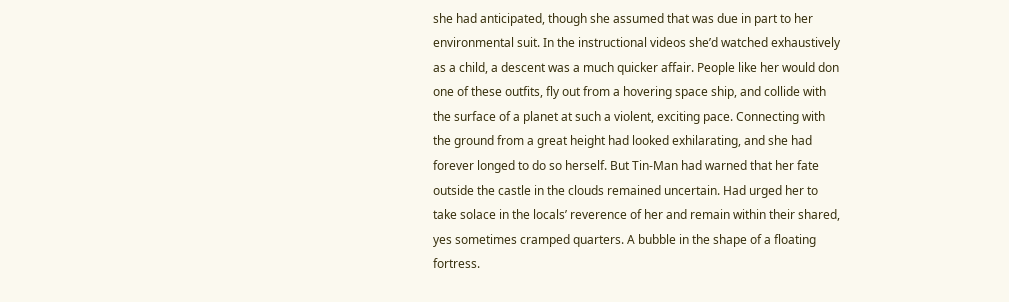she had anticipated, though she assumed that was due in part to her environmental suit. In the instructional videos she’d watched exhaustively as a child, a descent was a much quicker affair. People like her would don one of these outfits, fly out from a hovering space ship, and collide with the surface of a planet at such a violent, exciting pace. Connecting with the ground from a great height had looked exhilarating, and she had forever longed to do so herself. But Tin-Man had warned that her fate outside the castle in the clouds remained uncertain. Had urged her to take solace in the locals’ reverence of her and remain within their shared, yes sometimes cramped quarters. A bubble in the shape of a floating fortress.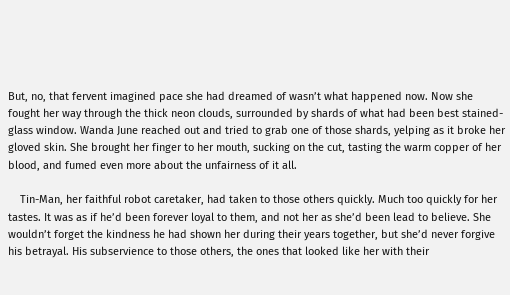But, no, that fervent imagined pace she had dreamed of wasn’t what happened now. Now she fought her way through the thick neon clouds, surrounded by shards of what had been best stained-glass window. Wanda June reached out and tried to grab one of those shards, yelping as it broke her gloved skin. She brought her finger to her mouth, sucking on the cut, tasting the warm copper of her blood, and fumed even more about the unfairness of it all.

    Tin-Man, her faithful robot caretaker, had taken to those others quickly. Much too quickly for her tastes. It was as if he’d been forever loyal to them, and not her as she’d been lead to believe. She wouldn’t forget the kindness he had shown her during their years together, but she’d never forgive his betrayal. His subservience to those others, the ones that looked like her with their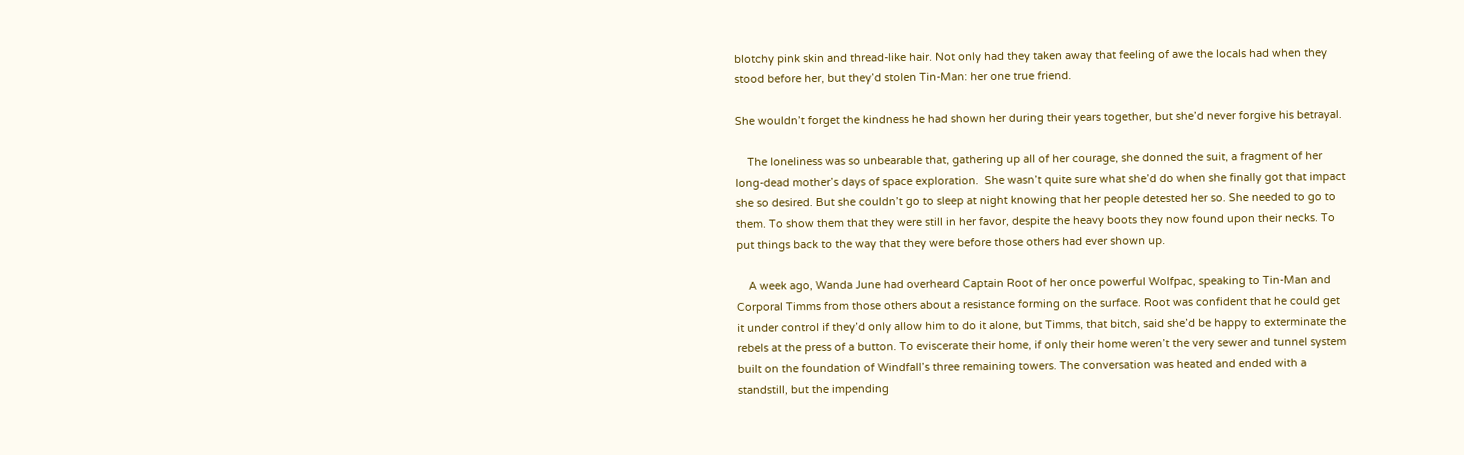blotchy pink skin and thread-like hair. Not only had they taken away that feeling of awe the locals had when they stood before her, but they’d stolen Tin-Man: her one true friend.

She wouldn’t forget the kindness he had shown her during their years together, but she’d never forgive his betrayal.

    The loneliness was so unbearable that, gathering up all of her courage, she donned the suit, a fragment of her long-dead mother’s days of space exploration.  She wasn’t quite sure what she’d do when she finally got that impact she so desired. But she couldn’t go to sleep at night knowing that her people detested her so. She needed to go to them. To show them that they were still in her favor, despite the heavy boots they now found upon their necks. To put things back to the way that they were before those others had ever shown up.

    A week ago, Wanda June had overheard Captain Root of her once powerful Wolfpac, speaking to Tin-Man and Corporal Timms from those others about a resistance forming on the surface. Root was confident that he could get it under control if they’d only allow him to do it alone, but Timms, that bitch, said she’d be happy to exterminate the rebels at the press of a button. To eviscerate their home, if only their home weren’t the very sewer and tunnel system built on the foundation of Windfall’s three remaining towers. The conversation was heated and ended with a standstill, but the impending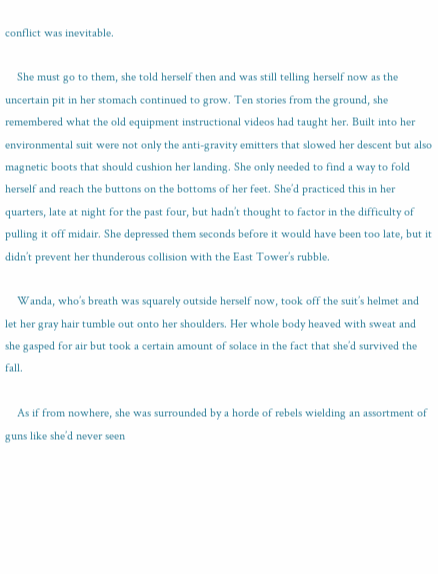conflict was inevitable.

    She must go to them, she told herself then and was still telling herself now as the uncertain pit in her stomach continued to grow. Ten stories from the ground, she remembered what the old equipment instructional videos had taught her. Built into her environmental suit were not only the anti-gravity emitters that slowed her descent but also magnetic boots that should cushion her landing. She only needed to find a way to fold herself and reach the buttons on the bottoms of her feet. She’d practiced this in her quarters, late at night for the past four, but hadn’t thought to factor in the difficulty of pulling it off midair. She depressed them seconds before it would have been too late, but it didn’t prevent her thunderous collision with the East Tower’s rubble.

    Wanda, who’s breath was squarely outside herself now, took off the suit’s helmet and let her gray hair tumble out onto her shoulders. Her whole body heaved with sweat and she gasped for air but took a certain amount of solace in the fact that she’d survived the fall.

    As if from nowhere, she was surrounded by a horde of rebels wielding an assortment of guns like she’d never seen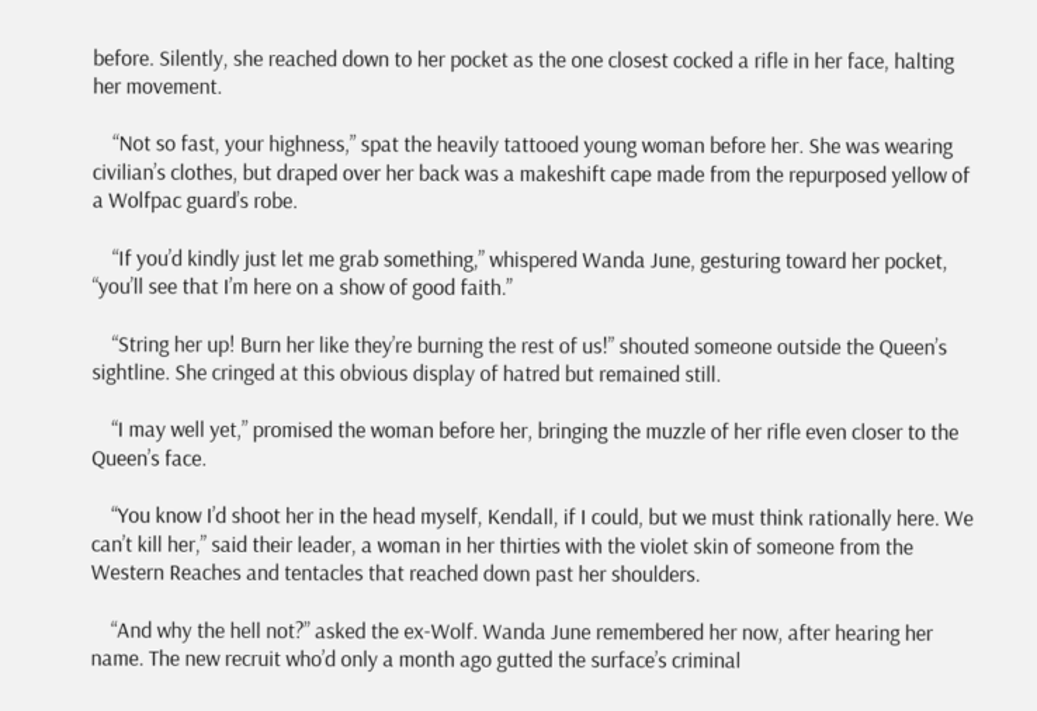before. Silently, she reached down to her pocket as the one closest cocked a rifle in her face, halting her movement.

    “Not so fast, your highness,” spat the heavily tattooed young woman before her. She was wearing civilian’s clothes, but draped over her back was a makeshift cape made from the repurposed yellow of a Wolfpac guard’s robe.

    “If you’d kindly just let me grab something,” whispered Wanda June, gesturing toward her pocket, “you’ll see that I’m here on a show of good faith.”

    “String her up! Burn her like they’re burning the rest of us!” shouted someone outside the Queen’s sightline. She cringed at this obvious display of hatred but remained still.

    “I may well yet,” promised the woman before her, bringing the muzzle of her rifle even closer to the Queen’s face.

    “You know I’d shoot her in the head myself, Kendall, if I could, but we must think rationally here. We can’t kill her,” said their leader, a woman in her thirties with the violet skin of someone from the Western Reaches and tentacles that reached down past her shoulders.

    “And why the hell not?” asked the ex-Wolf. Wanda June remembered her now, after hearing her name. The new recruit who’d only a month ago gutted the surface’s criminal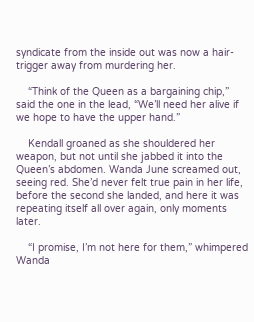syndicate from the inside out was now a hair-trigger away from murdering her.

    “Think of the Queen as a bargaining chip,” said the one in the lead, “We’ll need her alive if we hope to have the upper hand.”

    Kendall groaned as she shouldered her weapon, but not until she jabbed it into the Queen’s abdomen. Wanda June screamed out, seeing red. She’d never felt true pain in her life, before the second she landed, and here it was repeating itself all over again, only moments later.

    “I promise, I’m not here for them,” whimpered Wanda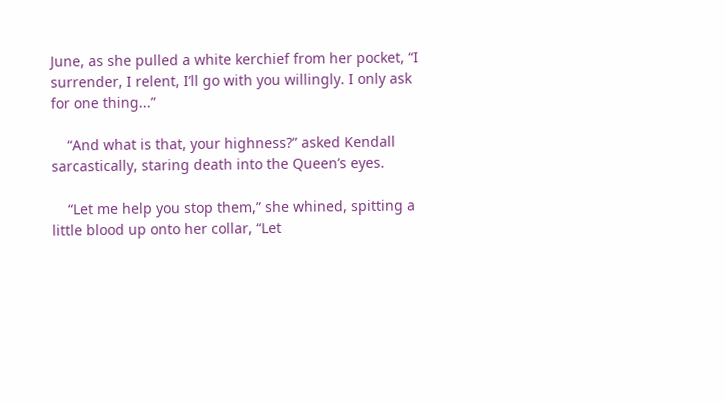June, as she pulled a white kerchief from her pocket, “I surrender, I relent, I’ll go with you willingly. I only ask for one thing...”

    “And what is that, your highness?” asked Kendall sarcastically, staring death into the Queen’s eyes.

    “Let me help you stop them,” she whined, spitting a little blood up onto her collar, “Let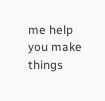me help you make things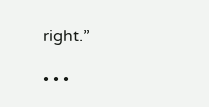right.”

• • •